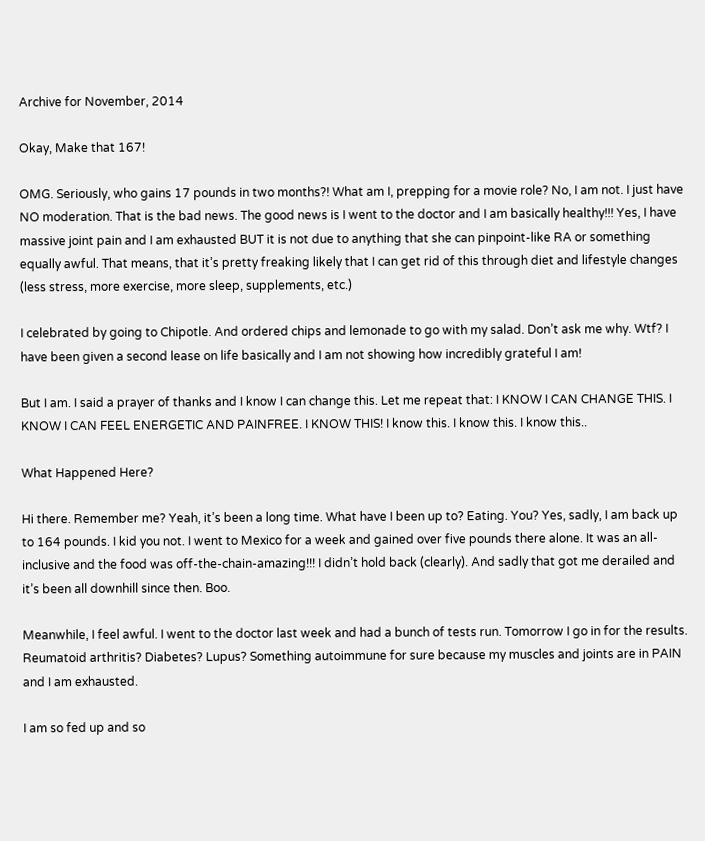Archive for November, 2014

Okay, Make that 167!

OMG. Seriously, who gains 17 pounds in two months?! What am I, prepping for a movie role? No, I am not. I just have NO moderation. That is the bad news. The good news is I went to the doctor and I am basically healthy!!! Yes, I have massive joint pain and I am exhausted BUT it is not due to anything that she can pinpoint-like RA or something equally awful. That means, that it’s pretty freaking likely that I can get rid of this through diet and lifestyle changes (less stress, more exercise, more sleep, supplements, etc.)

I celebrated by going to Chipotle. And ordered chips and lemonade to go with my salad. Don’t ask me why. Wtf? I have been given a second lease on life basically and I am not showing how incredibly grateful I am!

But I am. I said a prayer of thanks and I know I can change this. Let me repeat that: I KNOW I CAN CHANGE THIS. I KNOW I CAN FEEL ENERGETIC AND PAINFREE. I KNOW THIS! I know this. I know this. I know this..

What Happened Here?

Hi there. Remember me? Yeah, it’s been a long time. What have I been up to? Eating. You? Yes, sadly, I am back up to 164 pounds. I kid you not. I went to Mexico for a week and gained over five pounds there alone. It was an all-inclusive and the food was off-the-chain-amazing!!! I didn’t hold back (clearly). And sadly that got me derailed and it’s been all downhill since then. Boo.

Meanwhile, I feel awful. I went to the doctor last week and had a bunch of tests run. Tomorrow I go in for the results. Reumatoid arthritis? Diabetes? Lupus? Something autoimmune for sure because my muscles and joints are in PAIN and I am exhausted.

I am so fed up and so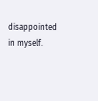disappointed in myself.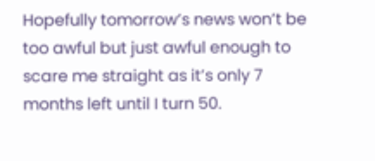Hopefully tomorrow’s news won’t be too awful but just awful enough to scare me straight as it’s only 7 months left until I turn 50.